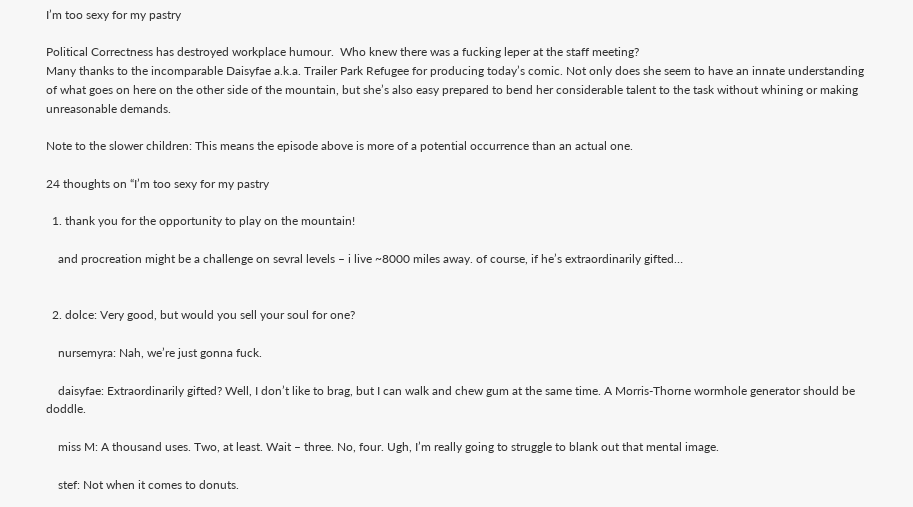I’m too sexy for my pastry

Political Correctness has destroyed workplace humour.  Who knew there was a fucking leper at the staff meeting?
Many thanks to the incomparable Daisyfae a.k.a. Trailer Park Refugee for producing today’s comic. Not only does she seem to have an innate understanding of what goes on here on the other side of the mountain, but she’s also easy prepared to bend her considerable talent to the task without whining or making unreasonable demands.

Note to the slower children: This means the episode above is more of a potential occurrence than an actual one.

24 thoughts on “I’m too sexy for my pastry

  1. thank you for the opportunity to play on the mountain!

    and procreation might be a challenge on sevral levels – i live ~8000 miles away. of course, if he’s extraordinarily gifted…


  2. dolce: Very good, but would you sell your soul for one?

    nursemyra: Nah, we’re just gonna fuck.

    daisyfae: Extraordinarily gifted? Well, I don’t like to brag, but I can walk and chew gum at the same time. A Morris-Thorne wormhole generator should be doddle.

    miss M: A thousand uses. Two, at least. Wait – three. No, four. Ugh, I’m really going to struggle to blank out that mental image.

    stef: Not when it comes to donuts.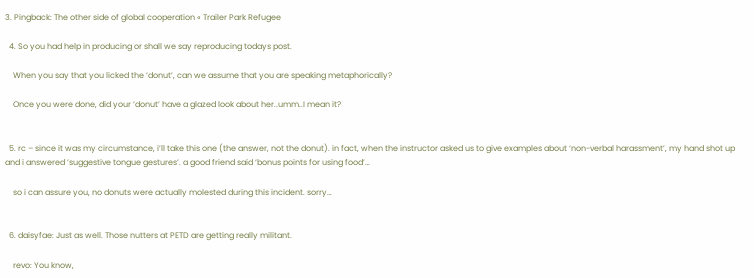3. Pingback: The other side of global cooperation « Trailer Park Refugee

  4. So you had help in producing or shall we say reproducing todays post.

    When you say that you licked the ‘donut’, can we assume that you are speaking metaphorically?

    Once you were done, did your ‘donut’ have a glazed look about her..umm..I mean it?


  5. rc – since it was my circumstance, i’ll take this one (the answer, not the donut). in fact, when the instructor asked us to give examples about ‘non-verbal harassment’, my hand shot up and i answered ‘suggestive tongue gestures’. a good friend said ‘bonus points for using food’…

    so i can assure you, no donuts were actually molested during this incident. sorry…


  6. daisyfae: Just as well. Those nutters at PETD are getting really militant.

    revo: You know,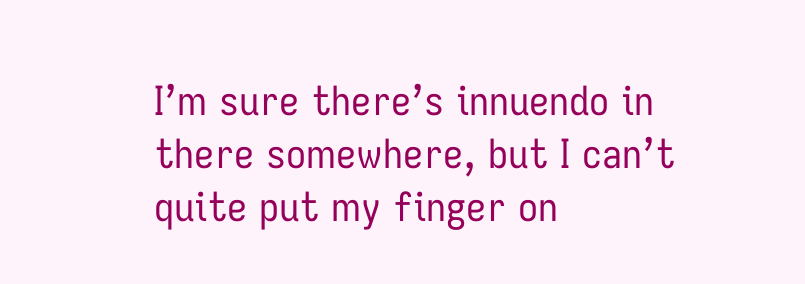I’m sure there’s innuendo in there somewhere, but I can’t quite put my finger on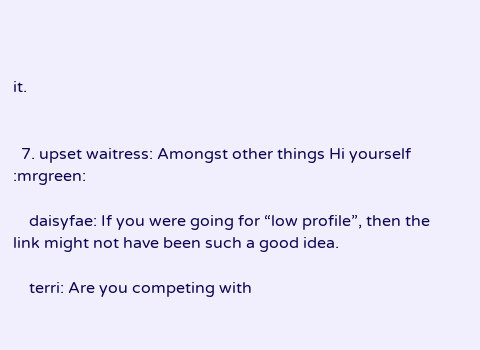it.


  7. upset waitress: Amongst other things Hi yourself :mrgreen:

    daisyfae: If you were going for “low profile”, then the link might not have been such a good idea.

    terri: Are you competing with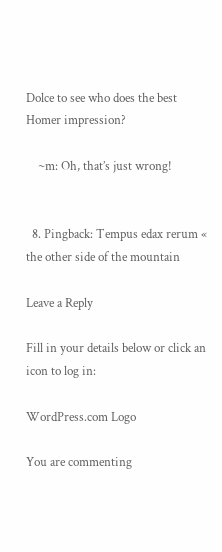Dolce to see who does the best Homer impression?

    ~m: Oh, that’s just wrong!


  8. Pingback: Tempus edax rerum « the other side of the mountain

Leave a Reply

Fill in your details below or click an icon to log in:

WordPress.com Logo

You are commenting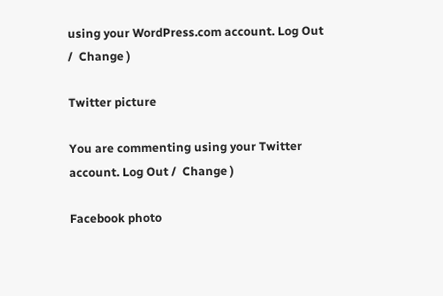using your WordPress.com account. Log Out /  Change )

Twitter picture

You are commenting using your Twitter account. Log Out /  Change )

Facebook photo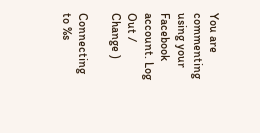You are commenting using your Facebook account. Log Out /  Change )

Connecting to %s